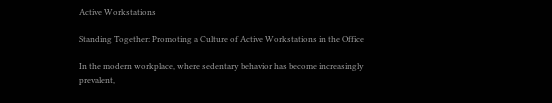Active Workstations

Standing Together: Promoting a Culture of Active Workstations in the Office

In the modern workplace, where sedentary behavior has become increasingly prevalent,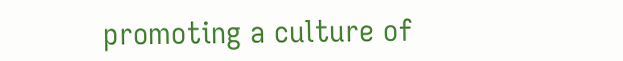promoting a culture of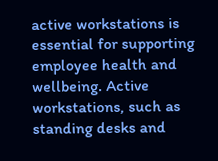active workstations is essential for supporting employee health and wellbeing. Active workstations, such as standing desks and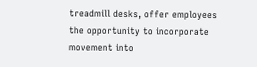treadmill desks, offer employees the opportunity to incorporate movement into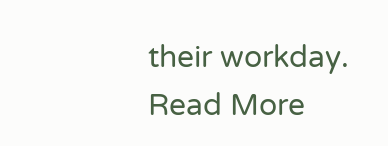their workday. Read More